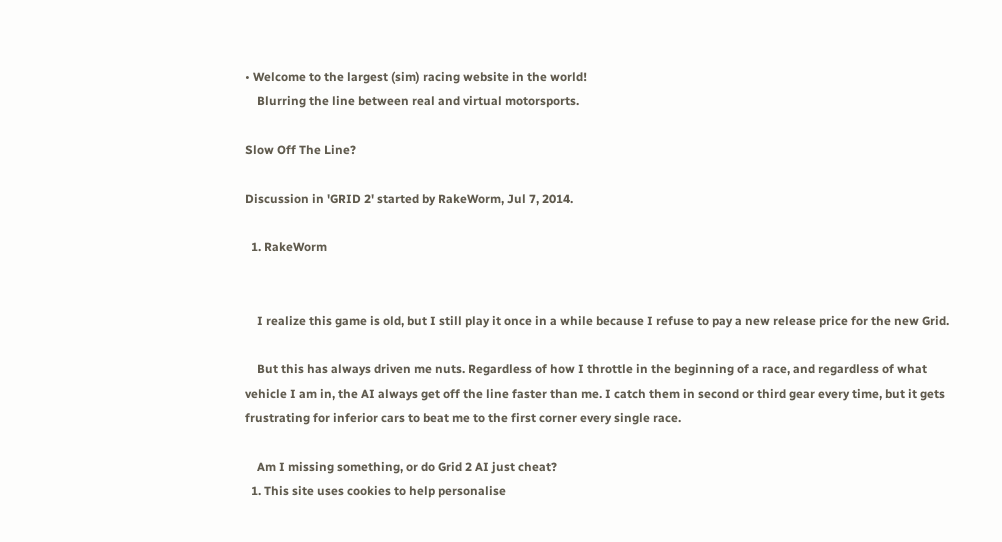• Welcome to the largest (sim) racing website in the world!
    Blurring the line between real and virtual motorsports.

Slow Off The Line?

Discussion in 'GRID 2' started by RakeWorm, Jul 7, 2014.

  1. RakeWorm


    I realize this game is old, but I still play it once in a while because I refuse to pay a new release price for the new Grid.

    But this has always driven me nuts. Regardless of how I throttle in the beginning of a race, and regardless of what vehicle I am in, the AI always get off the line faster than me. I catch them in second or third gear every time, but it gets frustrating for inferior cars to beat me to the first corner every single race.

    Am I missing something, or do Grid 2 AI just cheat?
  1. This site uses cookies to help personalise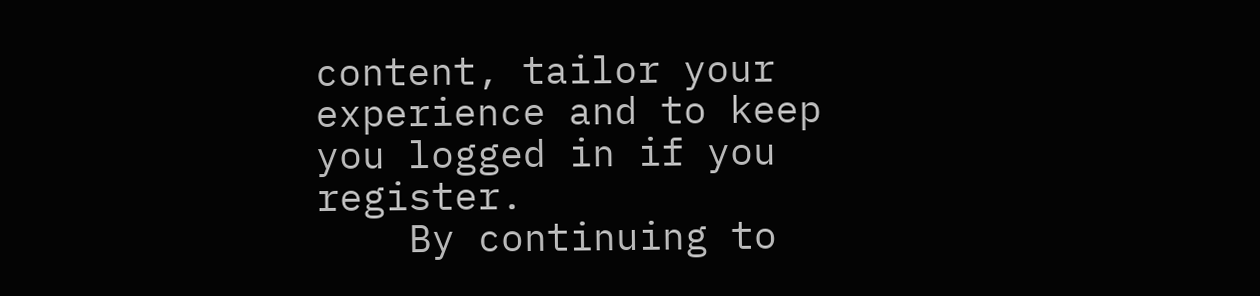content, tailor your experience and to keep you logged in if you register.
    By continuing to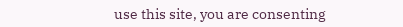use this site, you are consenting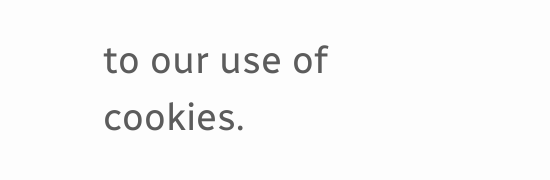to our use of cookies.